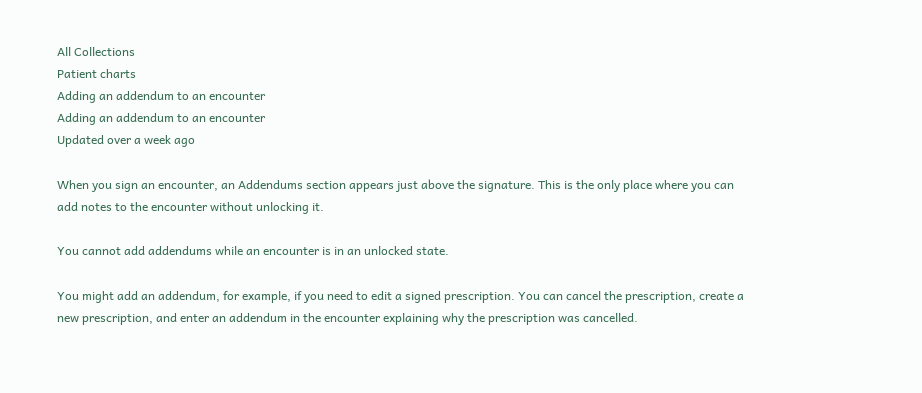All Collections
Patient charts
Adding an addendum to an encounter
Adding an addendum to an encounter
Updated over a week ago

When you sign an encounter, an Addendums section appears just above the signature. This is the only place where you can add notes to the encounter without unlocking it.

You cannot add addendums while an encounter is in an unlocked state.

You might add an addendum, for example, if you need to edit a signed prescription. You can cancel the prescription, create a new prescription, and enter an addendum in the encounter explaining why the prescription was cancelled.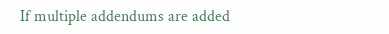If multiple addendums are added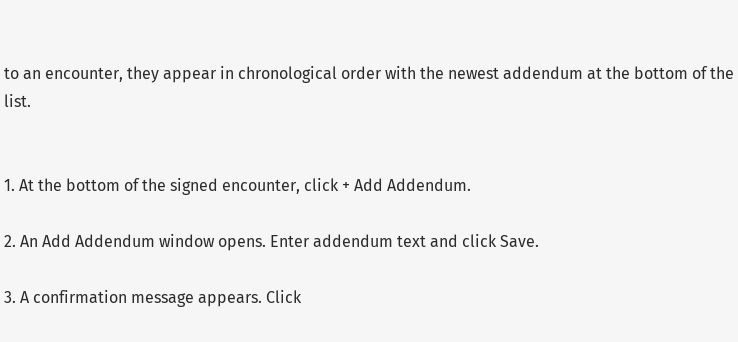to an encounter, they appear in chronological order with the newest addendum at the bottom of the list.


1. At the bottom of the signed encounter, click + Add Addendum.

2. An Add Addendum window opens. Enter addendum text and click Save.

3. A confirmation message appears. Click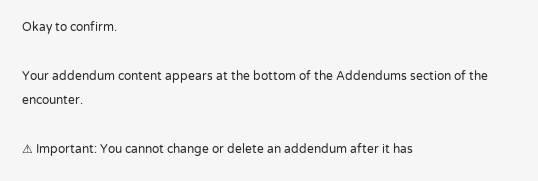Okay to confirm.

Your addendum content appears at the bottom of the Addendums section of the encounter.

⚠ Important: You cannot change or delete an addendum after it has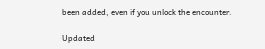been added, even if you unlock the encounter.

Updated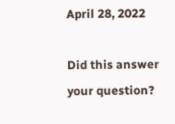April 28, 2022

Did this answer your question?